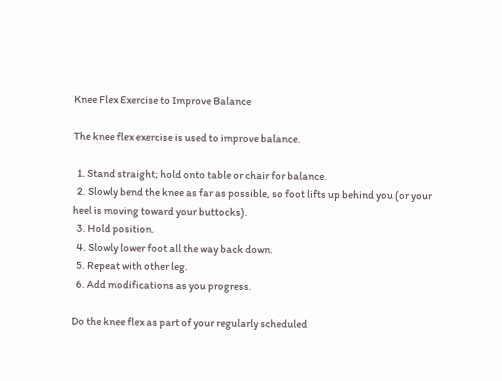Knee Flex Exercise to Improve Balance

The knee flex exercise is used to improve balance.

  1. Stand straight; hold onto table or chair for balance.
  2. Slowly bend the knee as far as possible, so foot lifts up behind you (or your heel is moving toward your buttocks).
  3. Hold position.
  4. Slowly lower foot all the way back down.
  5. Repeat with other leg.
  6. Add modifications as you progress.

Do the knee flex as part of your regularly scheduled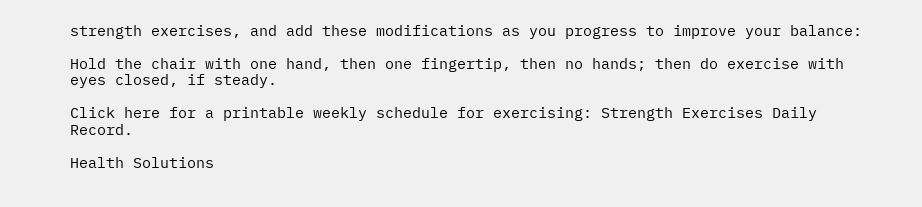strength exercises, and add these modifications as you progress to improve your balance:

Hold the chair with one hand, then one fingertip, then no hands; then do exercise with eyes closed, if steady.

Click here for a printable weekly schedule for exercising: Strength Exercises Daily Record.

Health Solutions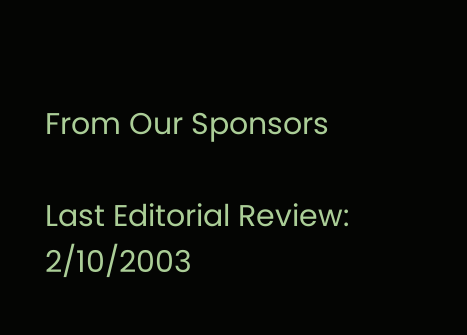From Our Sponsors

Last Editorial Review: 2/10/2003